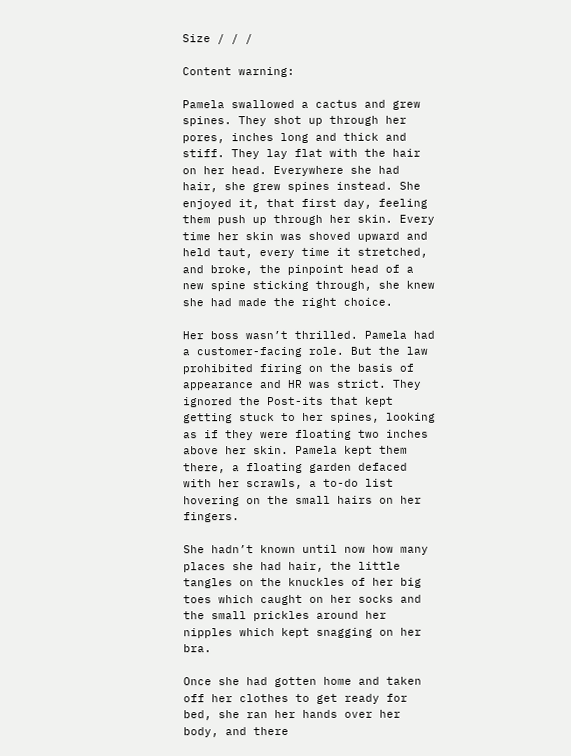Size / / /

Content warning:

Pamela swallowed a cactus and grew spines. They shot up through her pores, inches long and thick and stiff. They lay flat with the hair on her head. Everywhere she had hair, she grew spines instead. She enjoyed it, that first day, feeling them push up through her skin. Every time her skin was shoved upward and held taut, every time it stretched, and broke, the pinpoint head of a new spine sticking through, she knew she had made the right choice.

Her boss wasn’t thrilled. Pamela had a customer-facing role. But the law prohibited firing on the basis of appearance and HR was strict. They ignored the Post-its that kept getting stuck to her spines, looking as if they were floating two inches above her skin. Pamela kept them there, a floating garden defaced with her scrawls, a to-do list hovering on the small hairs on her fingers.

She hadn’t known until now how many places she had hair, the little tangles on the knuckles of her big toes which caught on her socks and the small prickles around her nipples which kept snagging on her bra.

Once she had gotten home and taken off her clothes to get ready for bed, she ran her hands over her body, and there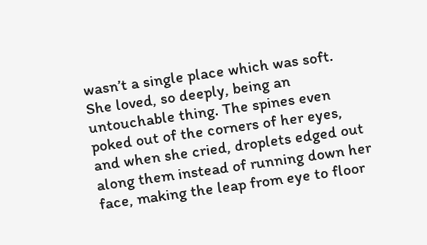wasn’t a single place which was soft. She loved, so deeply, being an untouchable thing. The spines even poked out of the corners of her eyes, and when she cried, droplets edged out along them instead of running down her face, making the leap from eye to floor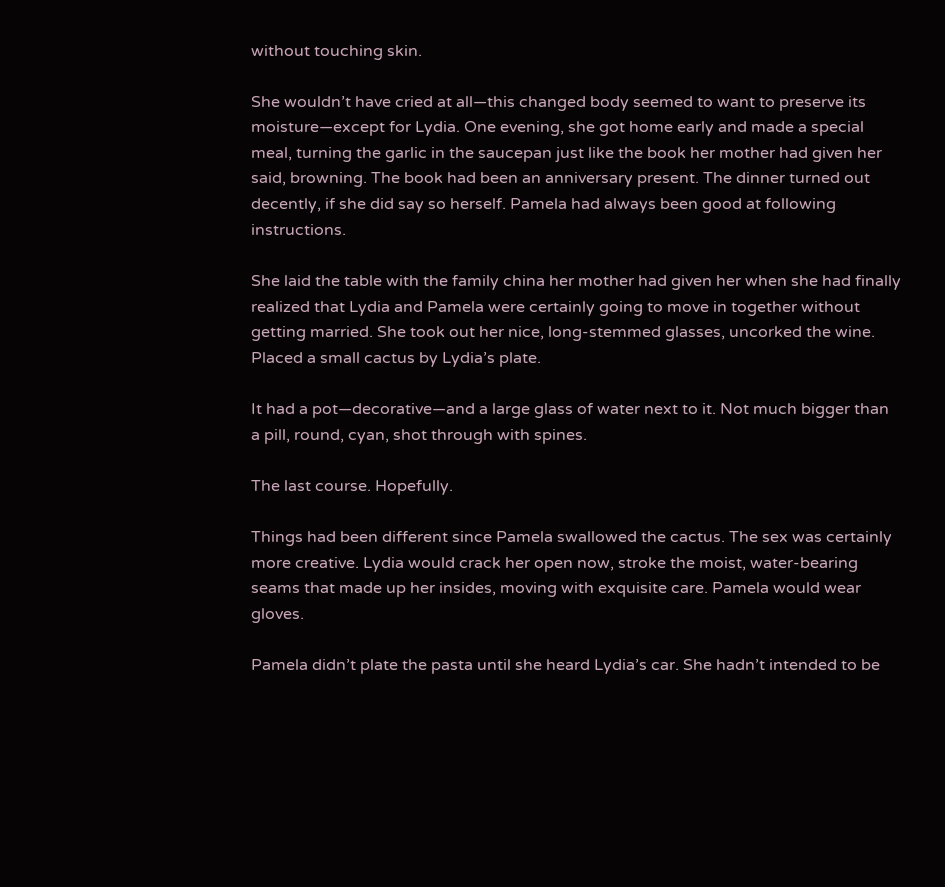without touching skin.

She wouldn’t have cried at all—this changed body seemed to want to preserve its moisture—except for Lydia. One evening, she got home early and made a special meal, turning the garlic in the saucepan just like the book her mother had given her said, browning. The book had been an anniversary present. The dinner turned out decently, if she did say so herself. Pamela had always been good at following instructions.

She laid the table with the family china her mother had given her when she had finally realized that Lydia and Pamela were certainly going to move in together without getting married. She took out her nice, long-stemmed glasses, uncorked the wine. Placed a small cactus by Lydia’s plate.

It had a pot—decorative—and a large glass of water next to it. Not much bigger than a pill, round, cyan, shot through with spines.

The last course. Hopefully.

Things had been different since Pamela swallowed the cactus. The sex was certainly more creative. Lydia would crack her open now, stroke the moist, water-bearing seams that made up her insides, moving with exquisite care. Pamela would wear gloves.

Pamela didn’t plate the pasta until she heard Lydia’s car. She hadn’t intended to be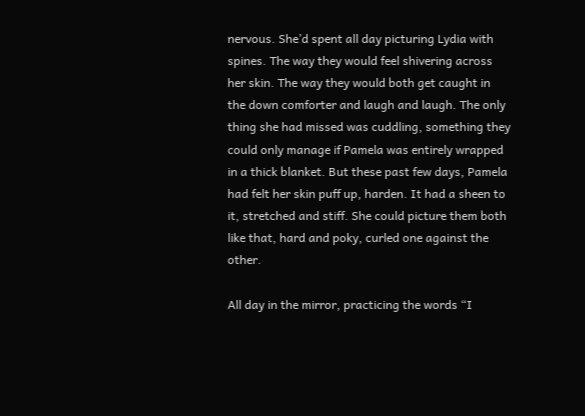nervous. She’d spent all day picturing Lydia with spines. The way they would feel shivering across her skin. The way they would both get caught in the down comforter and laugh and laugh. The only thing she had missed was cuddling, something they could only manage if Pamela was entirely wrapped in a thick blanket. But these past few days, Pamela had felt her skin puff up, harden. It had a sheen to it, stretched and stiff. She could picture them both like that, hard and poky, curled one against the other.

All day in the mirror, practicing the words “I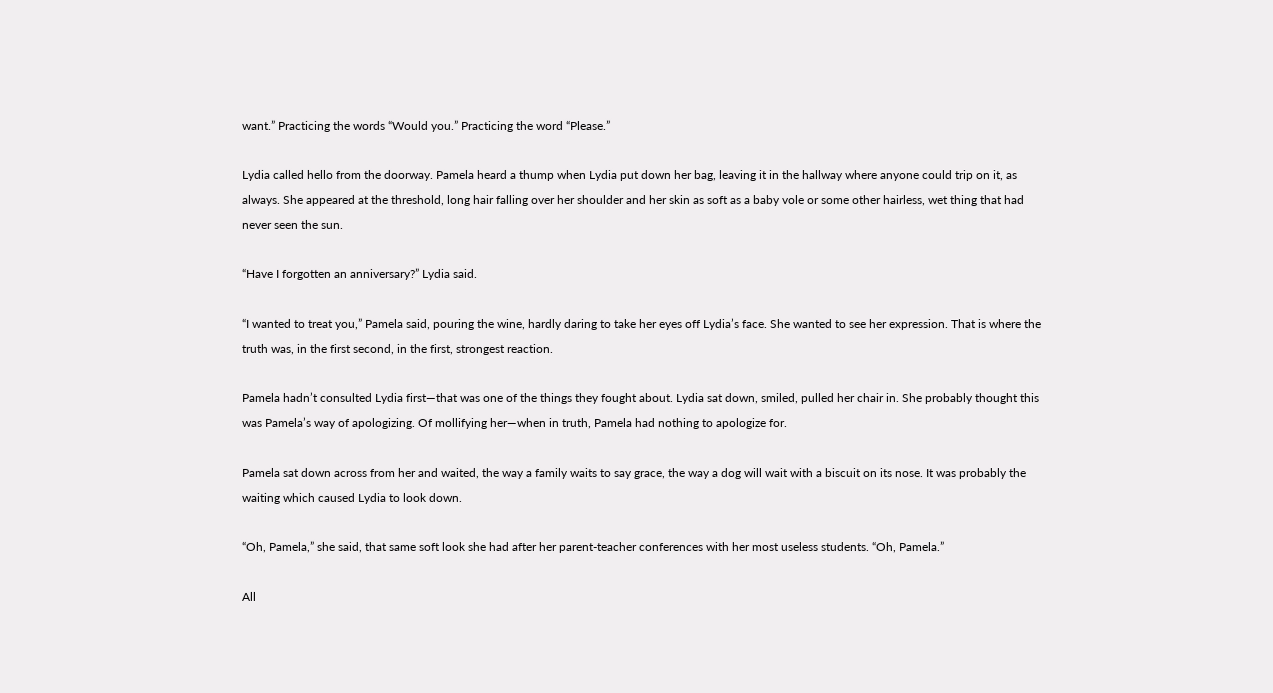want.” Practicing the words “Would you.” Practicing the word “Please.”

Lydia called hello from the doorway. Pamela heard a thump when Lydia put down her bag, leaving it in the hallway where anyone could trip on it, as always. She appeared at the threshold, long hair falling over her shoulder and her skin as soft as a baby vole or some other hairless, wet thing that had never seen the sun.

“Have I forgotten an anniversary?” Lydia said.

“I wanted to treat you,” Pamela said, pouring the wine, hardly daring to take her eyes off Lydia’s face. She wanted to see her expression. That is where the truth was, in the first second, in the first, strongest reaction.

Pamela hadn’t consulted Lydia first—that was one of the things they fought about. Lydia sat down, smiled, pulled her chair in. She probably thought this was Pamela’s way of apologizing. Of mollifying her—when in truth, Pamela had nothing to apologize for.

Pamela sat down across from her and waited, the way a family waits to say grace, the way a dog will wait with a biscuit on its nose. It was probably the waiting which caused Lydia to look down.

“Oh, Pamela,” she said, that same soft look she had after her parent-teacher conferences with her most useless students. “Oh, Pamela.”

All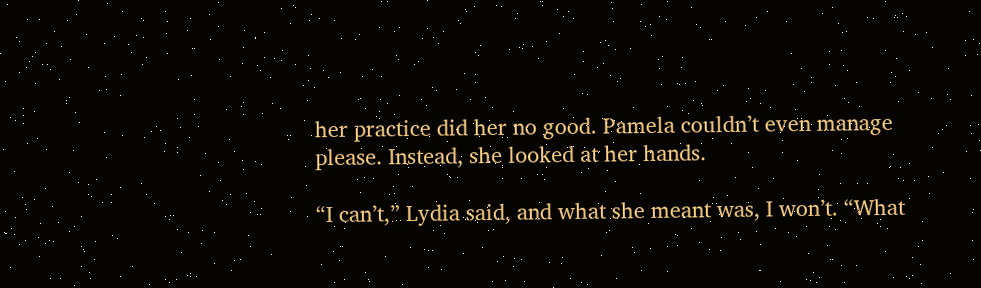her practice did her no good. Pamela couldn’t even manage please. Instead, she looked at her hands.

“I can’t,” Lydia said, and what she meant was, I won’t. “What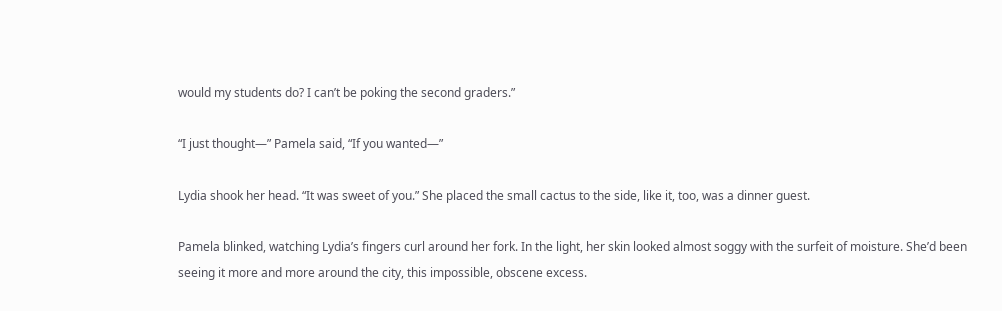would my students do? I can’t be poking the second graders.”

“I just thought—” Pamela said, “If you wanted—”

Lydia shook her head. “It was sweet of you.” She placed the small cactus to the side, like it, too, was a dinner guest.

Pamela blinked, watching Lydia’s fingers curl around her fork. In the light, her skin looked almost soggy with the surfeit of moisture. She’d been seeing it more and more around the city, this impossible, obscene excess.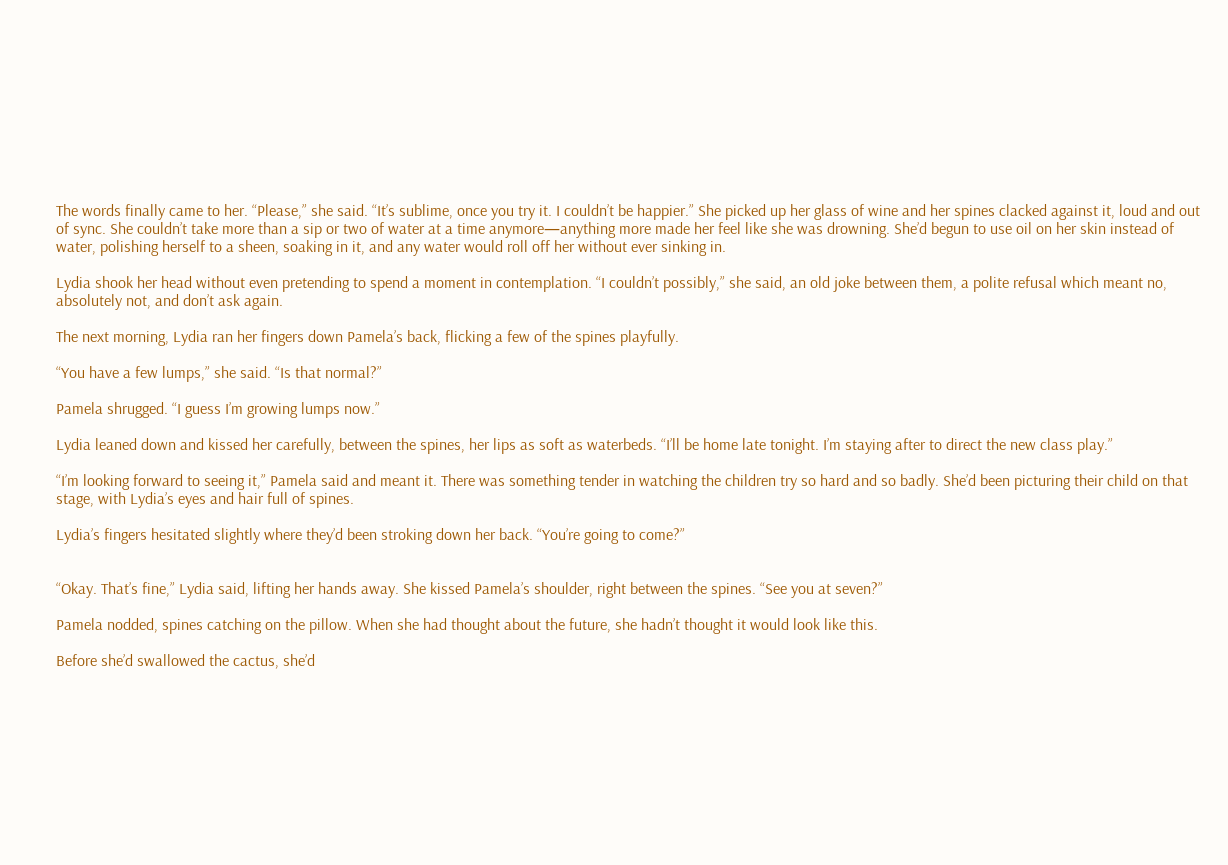The words finally came to her. “Please,” she said. “It’s sublime, once you try it. I couldn’t be happier.” She picked up her glass of wine and her spines clacked against it, loud and out of sync. She couldn’t take more than a sip or two of water at a time anymore—anything more made her feel like she was drowning. She’d begun to use oil on her skin instead of water, polishing herself to a sheen, soaking in it, and any water would roll off her without ever sinking in.

Lydia shook her head without even pretending to spend a moment in contemplation. “I couldn’t possibly,” she said, an old joke between them, a polite refusal which meant no, absolutely not, and don’t ask again.

The next morning, Lydia ran her fingers down Pamela’s back, flicking a few of the spines playfully.

“You have a few lumps,” she said. “Is that normal?”

Pamela shrugged. “I guess I’m growing lumps now.”

Lydia leaned down and kissed her carefully, between the spines, her lips as soft as waterbeds. “I’ll be home late tonight. I’m staying after to direct the new class play.”

“I’m looking forward to seeing it,” Pamela said and meant it. There was something tender in watching the children try so hard and so badly. She’d been picturing their child on that stage, with Lydia’s eyes and hair full of spines.

Lydia’s fingers hesitated slightly where they’d been stroking down her back. “You’re going to come?”


“Okay. That’s fine,” Lydia said, lifting her hands away. She kissed Pamela’s shoulder, right between the spines. “See you at seven?”

Pamela nodded, spines catching on the pillow. When she had thought about the future, she hadn’t thought it would look like this.

Before she’d swallowed the cactus, she’d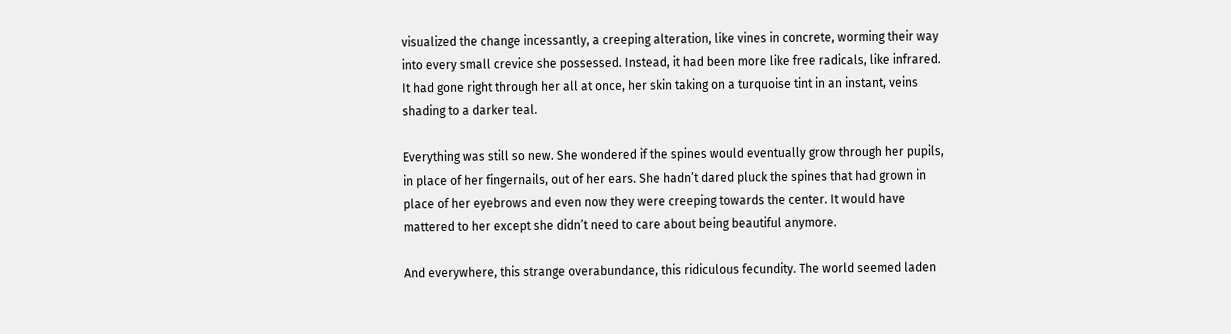visualized the change incessantly, a creeping alteration, like vines in concrete, worming their way into every small crevice she possessed. Instead, it had been more like free radicals, like infrared. It had gone right through her all at once, her skin taking on a turquoise tint in an instant, veins shading to a darker teal.

Everything was still so new. She wondered if the spines would eventually grow through her pupils, in place of her fingernails, out of her ears. She hadn’t dared pluck the spines that had grown in place of her eyebrows and even now they were creeping towards the center. It would have mattered to her except she didn’t need to care about being beautiful anymore.

And everywhere, this strange overabundance, this ridiculous fecundity. The world seemed laden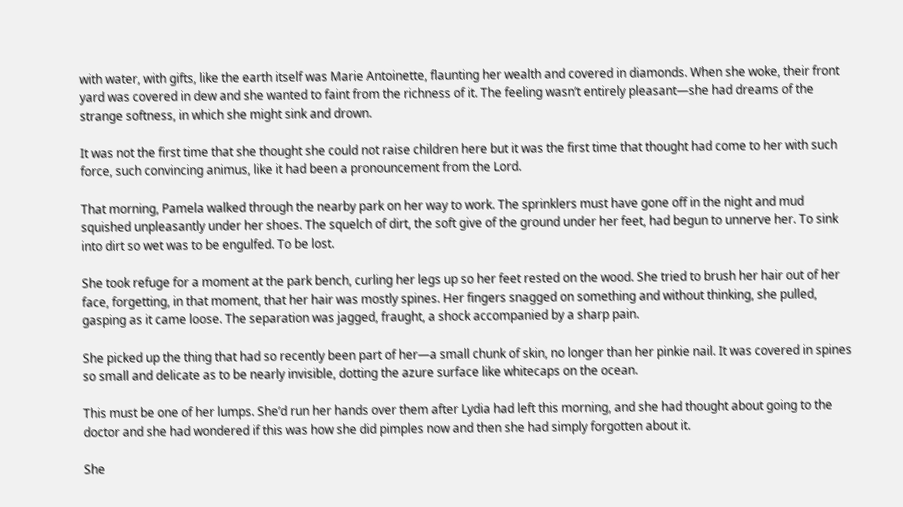with water, with gifts, like the earth itself was Marie Antoinette, flaunting her wealth and covered in diamonds. When she woke, their front yard was covered in dew and she wanted to faint from the richness of it. The feeling wasn’t entirely pleasant—she had dreams of the strange softness, in which she might sink and drown.

It was not the first time that she thought she could not raise children here but it was the first time that thought had come to her with such force, such convincing animus, like it had been a pronouncement from the Lord.

That morning, Pamela walked through the nearby park on her way to work. The sprinklers must have gone off in the night and mud squished unpleasantly under her shoes. The squelch of dirt, the soft give of the ground under her feet, had begun to unnerve her. To sink into dirt so wet was to be engulfed. To be lost.

She took refuge for a moment at the park bench, curling her legs up so her feet rested on the wood. She tried to brush her hair out of her face, forgetting, in that moment, that her hair was mostly spines. Her fingers snagged on something and without thinking, she pulled, gasping as it came loose. The separation was jagged, fraught, a shock accompanied by a sharp pain.

She picked up the thing that had so recently been part of her—a small chunk of skin, no longer than her pinkie nail. It was covered in spines so small and delicate as to be nearly invisible, dotting the azure surface like whitecaps on the ocean.

This must be one of her lumps. She’d run her hands over them after Lydia had left this morning, and she had thought about going to the doctor and she had wondered if this was how she did pimples now and then she had simply forgotten about it.

She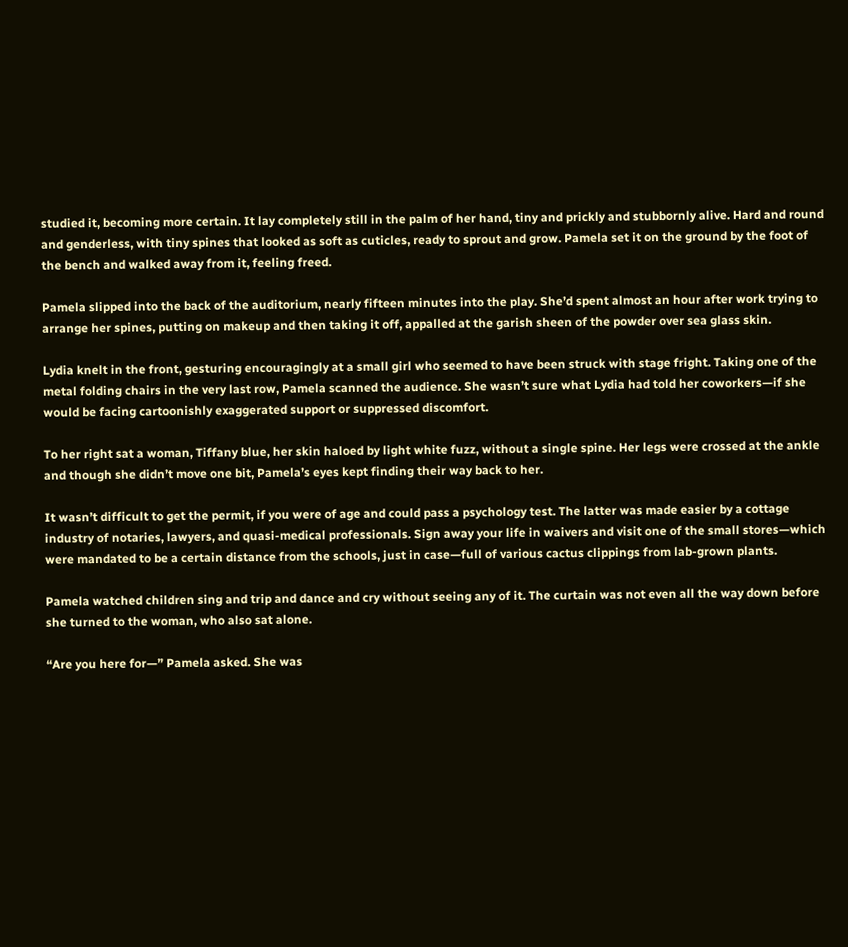studied it, becoming more certain. It lay completely still in the palm of her hand, tiny and prickly and stubbornly alive. Hard and round and genderless, with tiny spines that looked as soft as cuticles, ready to sprout and grow. Pamela set it on the ground by the foot of the bench and walked away from it, feeling freed.

Pamela slipped into the back of the auditorium, nearly fifteen minutes into the play. She’d spent almost an hour after work trying to arrange her spines, putting on makeup and then taking it off, appalled at the garish sheen of the powder over sea glass skin.

Lydia knelt in the front, gesturing encouragingly at a small girl who seemed to have been struck with stage fright. Taking one of the metal folding chairs in the very last row, Pamela scanned the audience. She wasn’t sure what Lydia had told her coworkers—if she would be facing cartoonishly exaggerated support or suppressed discomfort.

To her right sat a woman, Tiffany blue, her skin haloed by light white fuzz, without a single spine. Her legs were crossed at the ankle and though she didn’t move one bit, Pamela’s eyes kept finding their way back to her.

It wasn’t difficult to get the permit, if you were of age and could pass a psychology test. The latter was made easier by a cottage industry of notaries, lawyers, and quasi-medical professionals. Sign away your life in waivers and visit one of the small stores—which were mandated to be a certain distance from the schools, just in case—full of various cactus clippings from lab-grown plants.

Pamela watched children sing and trip and dance and cry without seeing any of it. The curtain was not even all the way down before she turned to the woman, who also sat alone.

“Are you here for—” Pamela asked. She was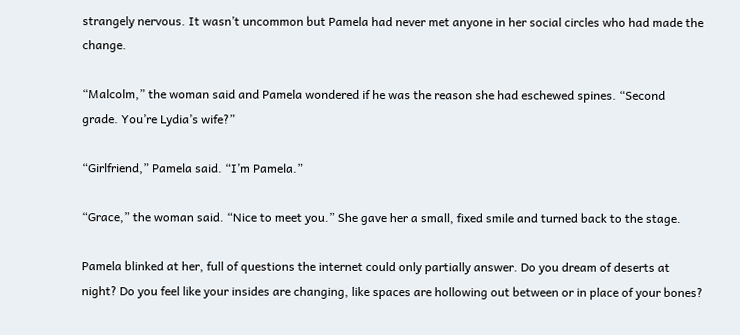strangely nervous. It wasn’t uncommon but Pamela had never met anyone in her social circles who had made the change.

“Malcolm,” the woman said and Pamela wondered if he was the reason she had eschewed spines. “Second grade. You’re Lydia’s wife?”

“Girlfriend,” Pamela said. “I’m Pamela.”

“Grace,” the woman said. “Nice to meet you.” She gave her a small, fixed smile and turned back to the stage.

Pamela blinked at her, full of questions the internet could only partially answer. Do you dream of deserts at night? Do you feel like your insides are changing, like spaces are hollowing out between or in place of your bones?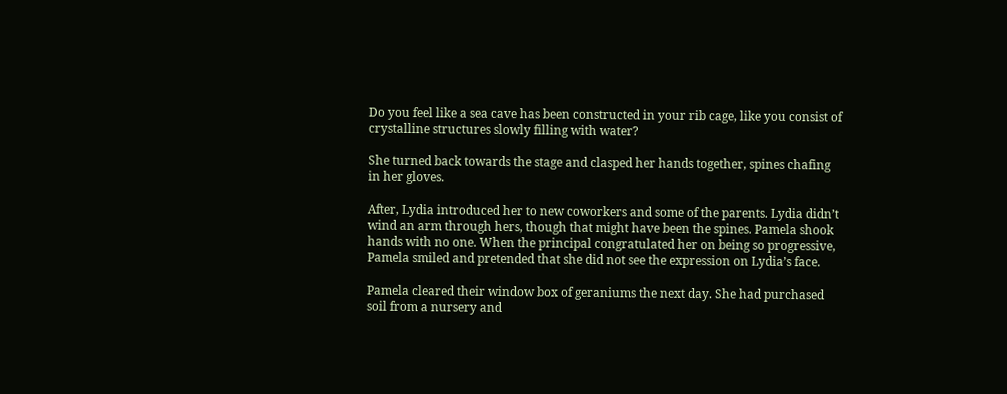Do you feel like a sea cave has been constructed in your rib cage, like you consist of crystalline structures slowly filling with water?

She turned back towards the stage and clasped her hands together, spines chafing in her gloves.

After, Lydia introduced her to new coworkers and some of the parents. Lydia didn’t wind an arm through hers, though that might have been the spines. Pamela shook hands with no one. When the principal congratulated her on being so progressive, Pamela smiled and pretended that she did not see the expression on Lydia’s face.

Pamela cleared their window box of geraniums the next day. She had purchased soil from a nursery and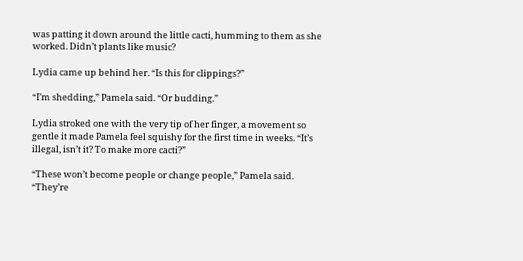was patting it down around the little cacti, humming to them as she worked. Didn’t plants like music?

Lydia came up behind her. “Is this for clippings?”

“I’m shedding,” Pamela said. “Or budding.”

Lydia stroked one with the very tip of her finger, a movement so gentle it made Pamela feel squishy for the first time in weeks. “It’s illegal, isn’t it? To make more cacti?”

“These won’t become people or change people,” Pamela said. “They’re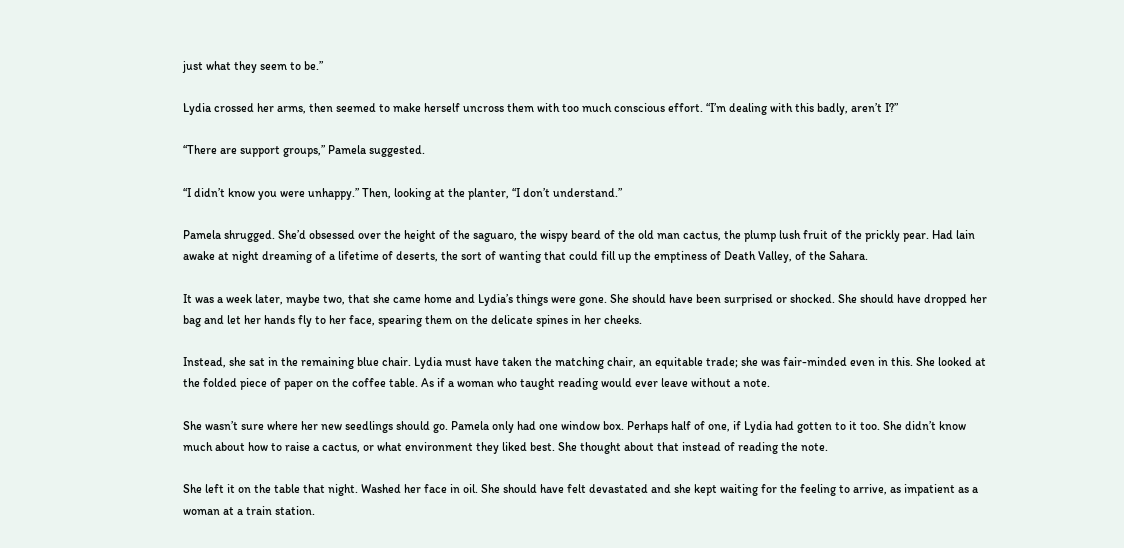just what they seem to be.”

Lydia crossed her arms, then seemed to make herself uncross them with too much conscious effort. “I’m dealing with this badly, aren’t I?”

“There are support groups,” Pamela suggested.

“I didn’t know you were unhappy.” Then, looking at the planter, “I don’t understand.”

Pamela shrugged. She’d obsessed over the height of the saguaro, the wispy beard of the old man cactus, the plump lush fruit of the prickly pear. Had lain awake at night dreaming of a lifetime of deserts, the sort of wanting that could fill up the emptiness of Death Valley, of the Sahara.

It was a week later, maybe two, that she came home and Lydia’s things were gone. She should have been surprised or shocked. She should have dropped her bag and let her hands fly to her face, spearing them on the delicate spines in her cheeks.

Instead, she sat in the remaining blue chair. Lydia must have taken the matching chair, an equitable trade; she was fair-minded even in this. She looked at the folded piece of paper on the coffee table. As if a woman who taught reading would ever leave without a note.

She wasn’t sure where her new seedlings should go. Pamela only had one window box. Perhaps half of one, if Lydia had gotten to it too. She didn’t know much about how to raise a cactus, or what environment they liked best. She thought about that instead of reading the note.

She left it on the table that night. Washed her face in oil. She should have felt devastated and she kept waiting for the feeling to arrive, as impatient as a woman at a train station.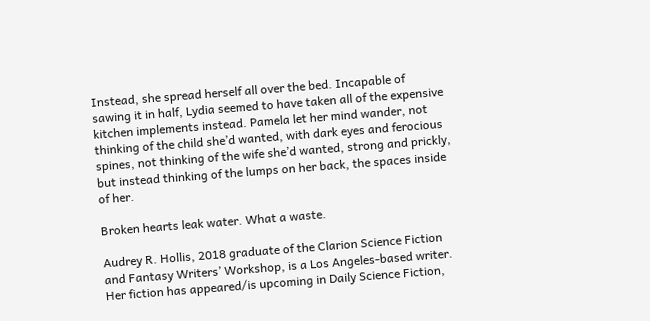Instead, she spread herself all over the bed. Incapable of sawing it in half, Lydia seemed to have taken all of the expensive kitchen implements instead. Pamela let her mind wander, not thinking of the child she’d wanted, with dark eyes and ferocious spines, not thinking of the wife she’d wanted, strong and prickly, but instead thinking of the lumps on her back, the spaces inside of her.

Broken hearts leak water. What a waste.

Audrey R. Hollis, 2018 graduate of the Clarion Science Fiction and Fantasy Writers’ Workshop, is a Los Angeles-based writer. Her fiction has appeared/is upcoming in Daily Science Fiction,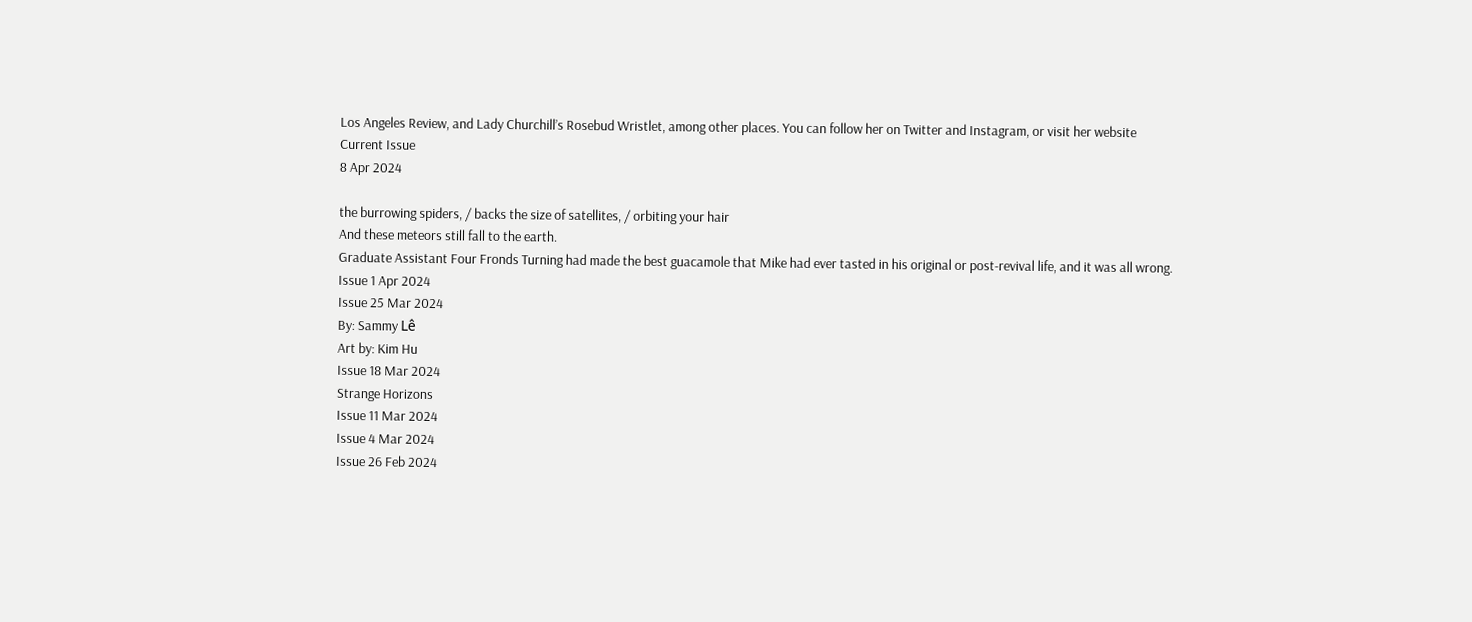Los Angeles Review, and Lady Churchill’s Rosebud Wristlet, among other places. You can follow her on Twitter and Instagram, or visit her website
Current Issue
8 Apr 2024

the burrowing spiders, / backs the size of satellites, / orbiting your hair
And these meteors still fall to the earth.
Graduate Assistant Four Fronds Turning had made the best guacamole that Mike had ever tasted in his original or post-revival life, and it was all wrong.
Issue 1 Apr 2024
Issue 25 Mar 2024
By: Sammy Lê
Art by: Kim Hu
Issue 18 Mar 2024
Strange Horizons
Issue 11 Mar 2024
Issue 4 Mar 2024
Issue 26 Feb 2024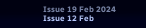Issue 19 Feb 2024
Issue 12 Feb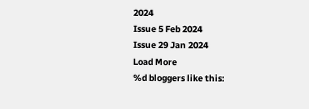2024
Issue 5 Feb 2024
Issue 29 Jan 2024
Load More
%d bloggers like this: